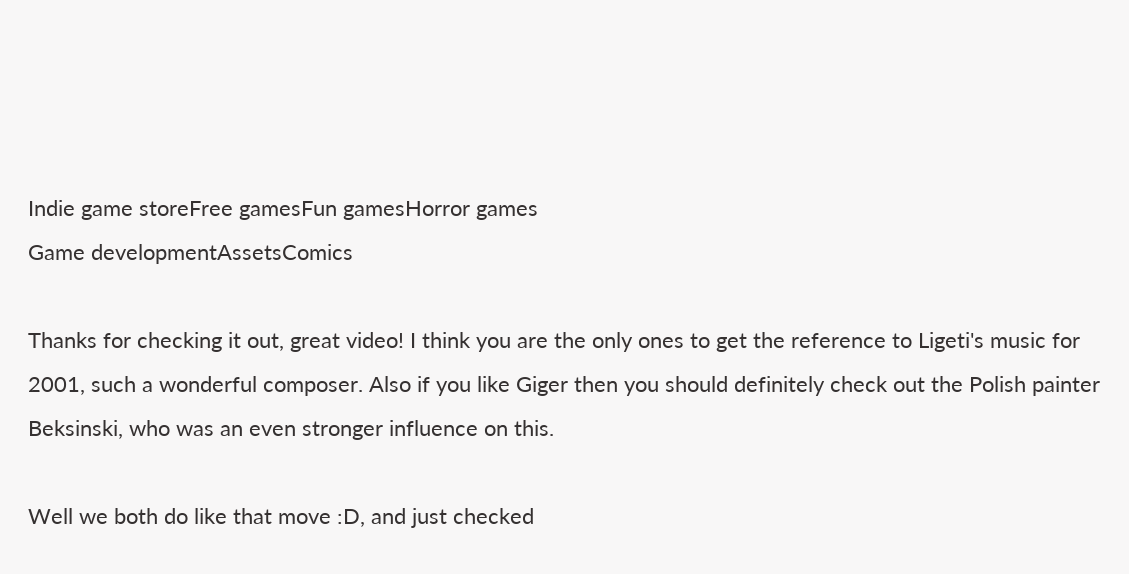Indie game storeFree gamesFun gamesHorror games
Game developmentAssetsComics

Thanks for checking it out, great video! I think you are the only ones to get the reference to Ligeti's music for 2001, such a wonderful composer. Also if you like Giger then you should definitely check out the Polish painter Beksinski, who was an even stronger influence on this.

Well we both do like that move :D, and just checked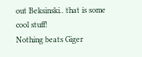out Beksinski.. that is some cool stuff!
Nothing beats Giger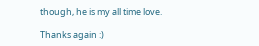though, he is my all time love.

Thanks again :)